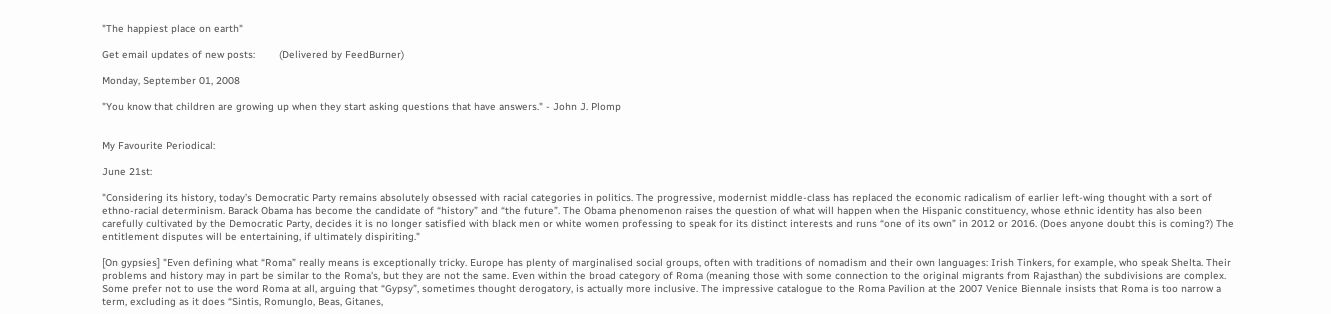"The happiest place on earth"

Get email updates of new posts:        (Delivered by FeedBurner)

Monday, September 01, 2008

"You know that children are growing up when they start asking questions that have answers." - John J. Plomp


My Favourite Periodical:

June 21st:

"Considering its history, today’s Democratic Party remains absolutely obsessed with racial categories in politics. The progressive, modernist middle-class has replaced the economic radicalism of earlier left-wing thought with a sort of ethno-racial determinism. Barack Obama has become the candidate of “history” and “the future”. The Obama phenomenon raises the question of what will happen when the Hispanic constituency, whose ethnic identity has also been carefully cultivated by the Democratic Party, decides it is no longer satisfied with black men or white women professing to speak for its distinct interests and runs “one of its own” in 2012 or 2016. (Does anyone doubt this is coming?) The entitlement disputes will be entertaining, if ultimately dispiriting."

[On gypsies] "Even defining what “Roma” really means is exceptionally tricky. Europe has plenty of marginalised social groups, often with traditions of nomadism and their own languages: Irish Tinkers, for example, who speak Shelta. Their problems and history may in part be similar to the Roma's, but they are not the same. Even within the broad category of Roma (meaning those with some connection to the original migrants from Rajasthan) the subdivisions are complex. Some prefer not to use the word Roma at all, arguing that “Gypsy”, sometimes thought derogatory, is actually more inclusive. The impressive catalogue to the Roma Pavilion at the 2007 Venice Biennale insists that Roma is too narrow a term, excluding as it does “Sintis, Romunglo, Beas, Gitanes,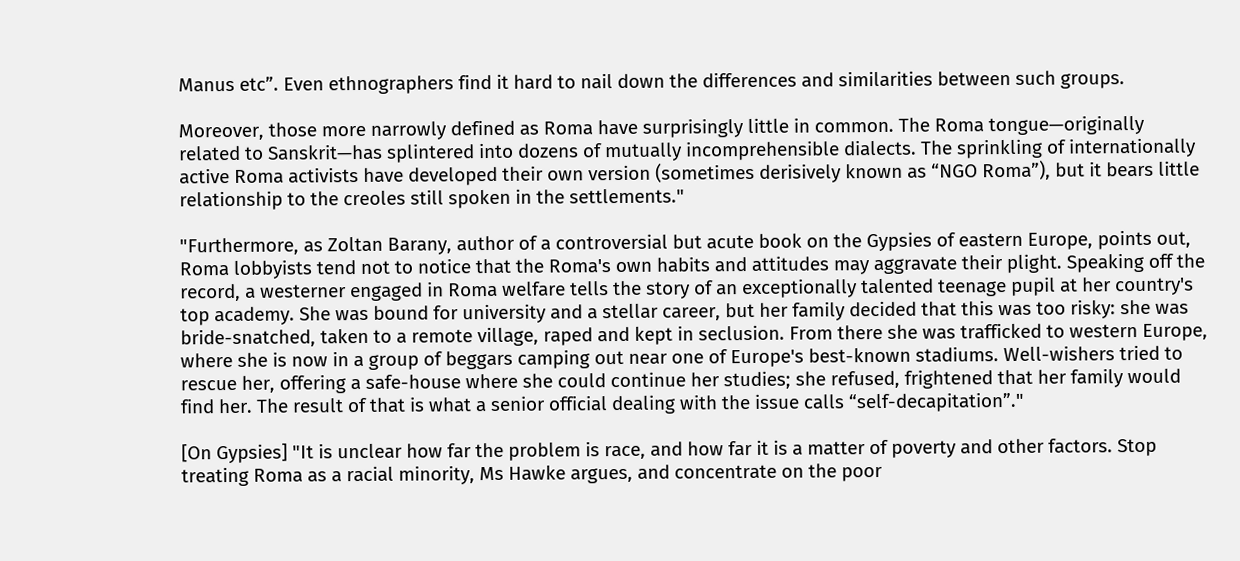Manus etc”. Even ethnographers find it hard to nail down the differences and similarities between such groups.

Moreover, those more narrowly defined as Roma have surprisingly little in common. The Roma tongue—originally related to Sanskrit—has splintered into dozens of mutually incomprehensible dialects. The sprinkling of internationally active Roma activists have developed their own version (sometimes derisively known as “NGO Roma”), but it bears little relationship to the creoles still spoken in the settlements."

"Furthermore, as Zoltan Barany, author of a controversial but acute book on the Gypsies of eastern Europe, points out, Roma lobbyists tend not to notice that the Roma's own habits and attitudes may aggravate their plight. Speaking off the record, a westerner engaged in Roma welfare tells the story of an exceptionally talented teenage pupil at her country's top academy. She was bound for university and a stellar career, but her family decided that this was too risky: she was bride-snatched, taken to a remote village, raped and kept in seclusion. From there she was trafficked to western Europe, where she is now in a group of beggars camping out near one of Europe's best-known stadiums. Well-wishers tried to rescue her, offering a safe-house where she could continue her studies; she refused, frightened that her family would find her. The result of that is what a senior official dealing with the issue calls “self-decapitation”."

[On Gypsies] "It is unclear how far the problem is race, and how far it is a matter of poverty and other factors. Stop treating Roma as a racial minority, Ms Hawke argues, and concentrate on the poor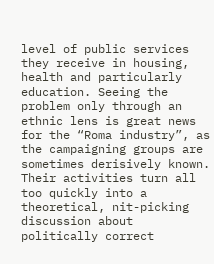level of public services they receive in housing, health and particularly education. Seeing the problem only through an ethnic lens is great news for the “Roma industry”, as the campaigning groups are sometimes derisively known. Their activities turn all too quickly into a theoretical, nit-picking discussion about politically correct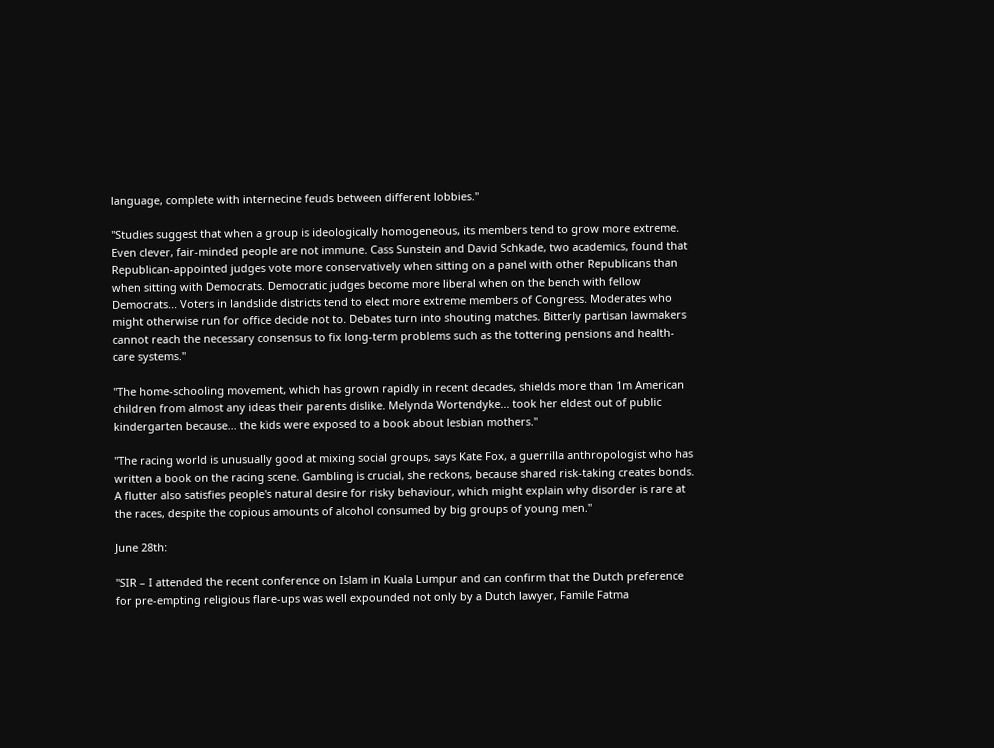language, complete with internecine feuds between different lobbies."

"Studies suggest that when a group is ideologically homogeneous, its members tend to grow more extreme. Even clever, fair-minded people are not immune. Cass Sunstein and David Schkade, two academics, found that Republican-appointed judges vote more conservatively when sitting on a panel with other Republicans than when sitting with Democrats. Democratic judges become more liberal when on the bench with fellow Democrats... Voters in landslide districts tend to elect more extreme members of Congress. Moderates who might otherwise run for office decide not to. Debates turn into shouting matches. Bitterly partisan lawmakers cannot reach the necessary consensus to fix long-term problems such as the tottering pensions and health-care systems."

"The home-schooling movement, which has grown rapidly in recent decades, shields more than 1m American children from almost any ideas their parents dislike. Melynda Wortendyke... took her eldest out of public kindergarten because... the kids were exposed to a book about lesbian mothers."

"The racing world is unusually good at mixing social groups, says Kate Fox, a guerrilla anthropologist who has written a book on the racing scene. Gambling is crucial, she reckons, because shared risk-taking creates bonds. A flutter also satisfies people's natural desire for risky behaviour, which might explain why disorder is rare at the races, despite the copious amounts of alcohol consumed by big groups of young men."

June 28th:

"SIR – I attended the recent conference on Islam in Kuala Lumpur and can confirm that the Dutch preference for pre-empting religious flare-ups was well expounded not only by a Dutch lawyer, Famile Fatma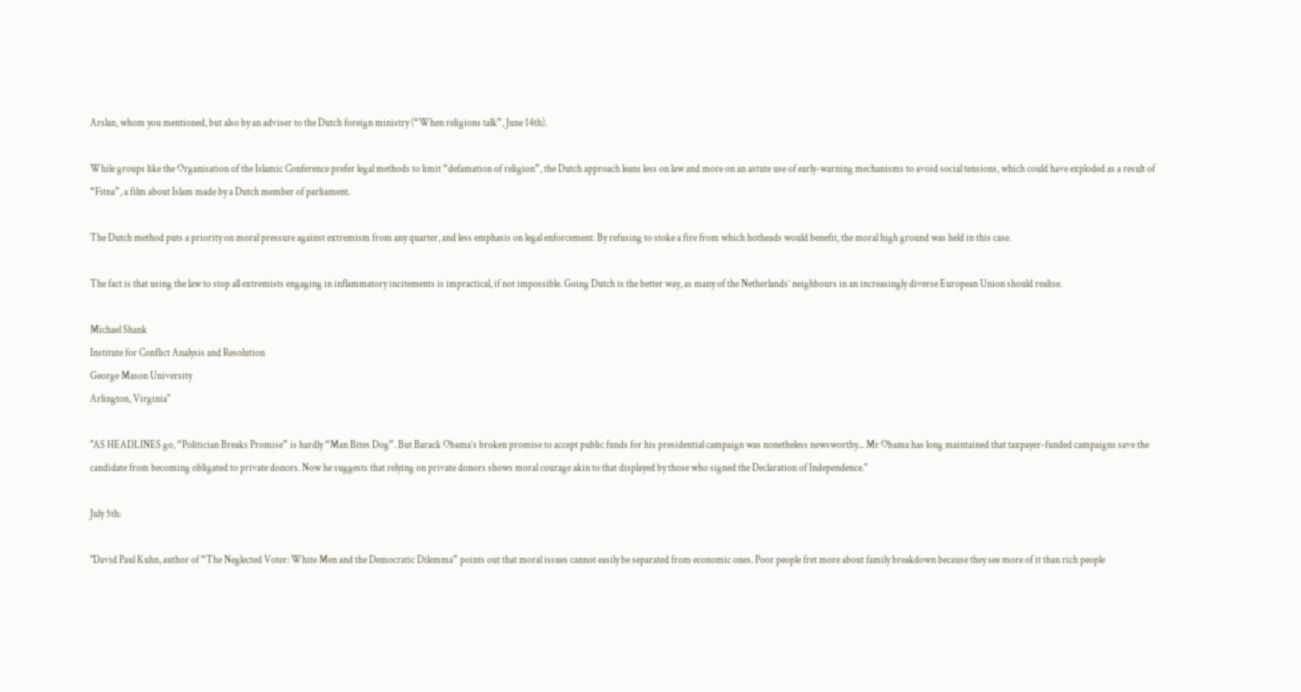Arslan, whom you mentioned, but also by an adviser to the Dutch foreign ministry (“When religions talk”, June 14th).

While groups like the Organisation of the Islamic Conference prefer legal methods to limit “defamation of religion”, the Dutch approach leans less on law and more on an astute use of early-warning mechanisms to avoid social tensions, which could have exploded as a result of “Fitna”, a film about Islam made by a Dutch member of parliament.

The Dutch method puts a priority on moral pressure against extremism from any quarter, and less emphasis on legal enforcement. By refusing to stoke a fire from which hotheads would benefit, the moral high ground was held in this case.

The fact is that using the law to stop all extremists engaging in inflammatory incitements is impractical, if not impossible. Going Dutch is the better way, as many of the Netherlands’ neighbours in an increasingly diverse European Union should realise.

Michael Shank
Institute for Conflict Analysis and Resolution
George Mason University
Arlington, Virginia"

"AS HEADLINES go, “Politician Breaks Promise” is hardly “Man Bites Dog”. But Barack Obama’s broken promise to accept public funds for his presidential campaign was nonetheless newsworthy... Mr Obama has long maintained that taxpayer-funded campaigns save the candidate from becoming obligated to private donors. Now he suggests that relying on private donors shows moral courage akin to that displayed by those who signed the Declaration of Independence."

July 5th:

"David Paul Kuhn, author of “The Neglected Voter: White Men and the Democratic Dilemma” points out that moral issues cannot easily be separated from economic ones. Poor people fret more about family breakdown because they see more of it than rich people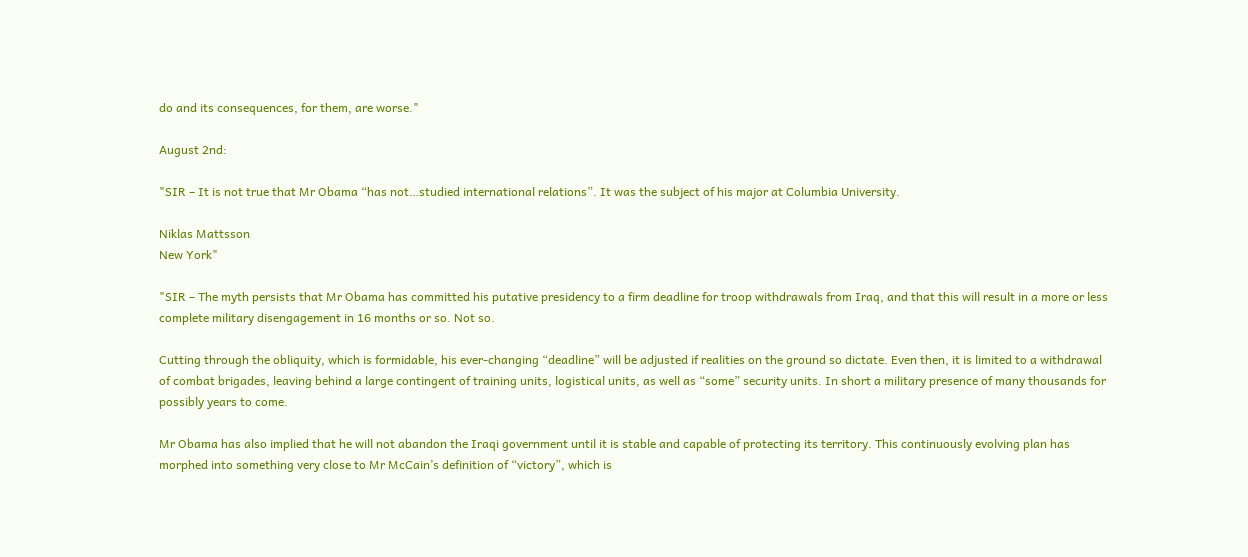do and its consequences, for them, are worse."

August 2nd:

"SIR – It is not true that Mr Obama “has not…studied international relations”. It was the subject of his major at Columbia University.

Niklas Mattsson
New York"

"SIR – The myth persists that Mr Obama has committed his putative presidency to a firm deadline for troop withdrawals from Iraq, and that this will result in a more or less complete military disengagement in 16 months or so. Not so.

Cutting through the obliquity, which is formidable, his ever-changing “deadline” will be adjusted if realities on the ground so dictate. Even then, it is limited to a withdrawal of combat brigades, leaving behind a large contingent of training units, logistical units, as well as “some” security units. In short a military presence of many thousands for possibly years to come.

Mr Obama has also implied that he will not abandon the Iraqi government until it is stable and capable of protecting its territory. This continuously evolving plan has morphed into something very close to Mr McCain’s definition of “victory”, which is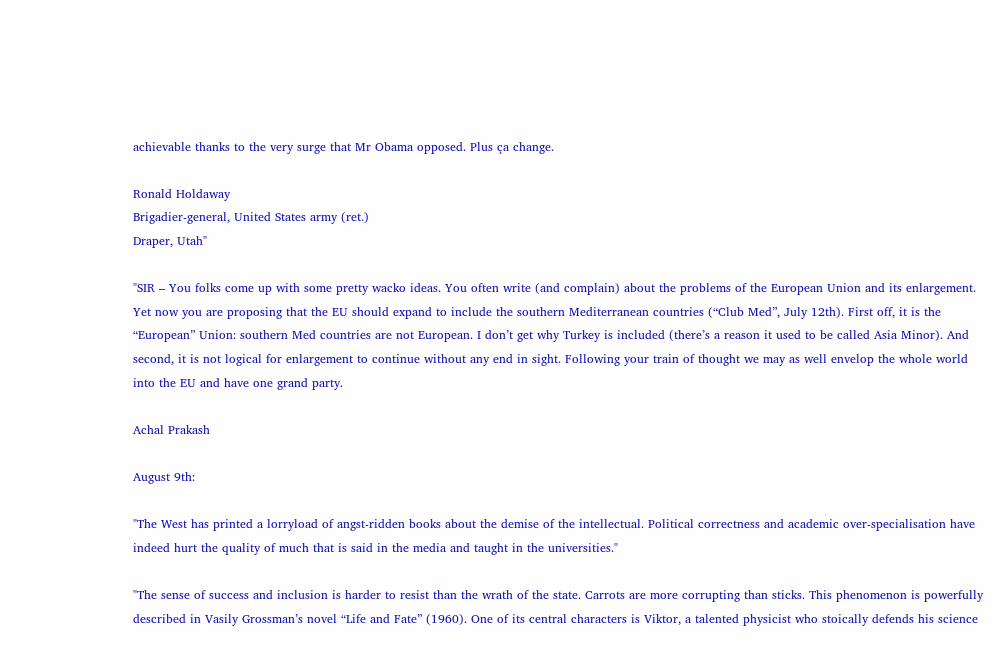achievable thanks to the very surge that Mr Obama opposed. Plus ça change.

Ronald Holdaway
Brigadier-general, United States army (ret.)
Draper, Utah"

"SIR – You folks come up with some pretty wacko ideas. You often write (and complain) about the problems of the European Union and its enlargement. Yet now you are proposing that the EU should expand to include the southern Mediterranean countries (“Club Med”, July 12th). First off, it is the “European” Union: southern Med countries are not European. I don’t get why Turkey is included (there’s a reason it used to be called Asia Minor). And second, it is not logical for enlargement to continue without any end in sight. Following your train of thought we may as well envelop the whole world into the EU and have one grand party.

Achal Prakash

August 9th:

"The West has printed a lorryload of angst-ridden books about the demise of the intellectual. Political correctness and academic over-specialisation have indeed hurt the quality of much that is said in the media and taught in the universities."

"The sense of success and inclusion is harder to resist than the wrath of the state. Carrots are more corrupting than sticks. This phenomenon is powerfully described in Vasily Grossman’s novel “Life and Fate” (1960). One of its central characters is Viktor, a talented physicist who stoically defends his science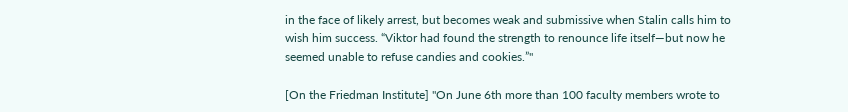in the face of likely arrest, but becomes weak and submissive when Stalin calls him to wish him success. “Viktor had found the strength to renounce life itself—but now he seemed unable to refuse candies and cookies.”"

[On the Friedman Institute] "On June 6th more than 100 faculty members wrote to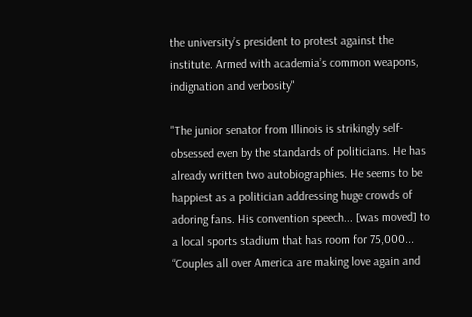the university’s president to protest against the institute. Armed with academia’s common weapons, indignation and verbosity"

"The junior senator from Illinois is strikingly self-obsessed even by the standards of politicians. He has already written two autobiographies. He seems to be happiest as a politician addressing huge crowds of adoring fans. His convention speech... [was moved] to a local sports stadium that has room for 75,000... “Couples all over America are making love again and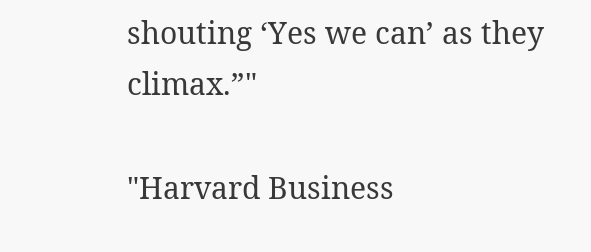shouting ‘Yes we can’ as they climax.”"

"Harvard Business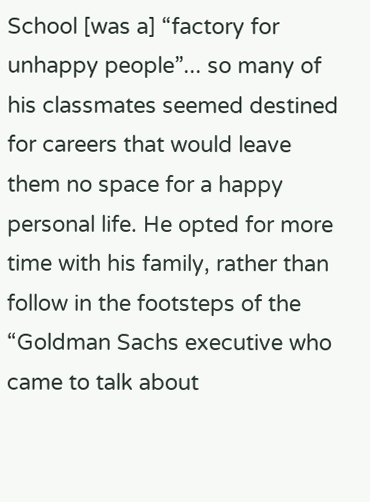School [was a] “factory for unhappy people”... so many of his classmates seemed destined for careers that would leave them no space for a happy personal life. He opted for more time with his family, rather than follow in the footsteps of the “Goldman Sachs executive who came to talk about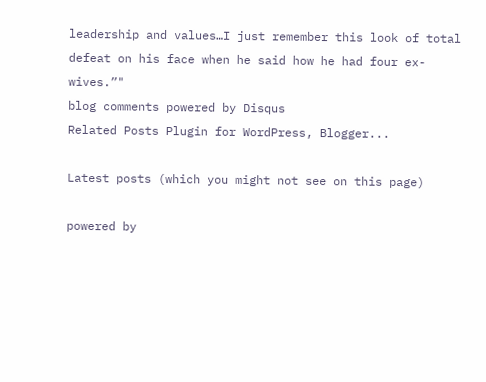leadership and values…I just remember this look of total defeat on his face when he said how he had four ex-wives.”"
blog comments powered by Disqus
Related Posts Plugin for WordPress, Blogger...

Latest posts (which you might not see on this page)

powered by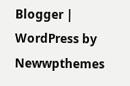Blogger | WordPress by Newwpthemes